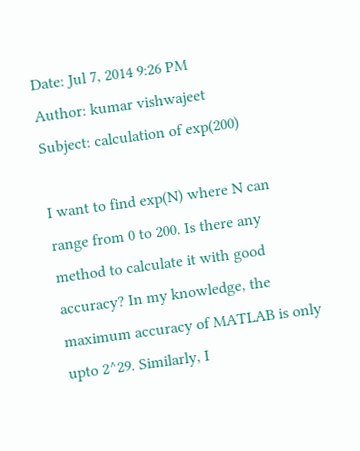Date: Jul 7, 2014 9:26 PM
Author: kumar vishwajeet
Subject: calculation of exp(200)

I want to find exp(N) where N can range from 0 to 200. Is there any method to calculate it with good accuracy? In my knowledge, the maximum accuracy of MATLAB is only upto 2^29. Similarly, I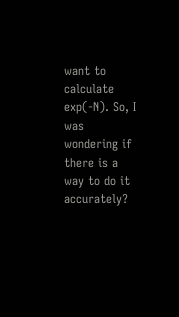want to calculate exp(-N). So, I was wondering if there is a way to do it accurately?